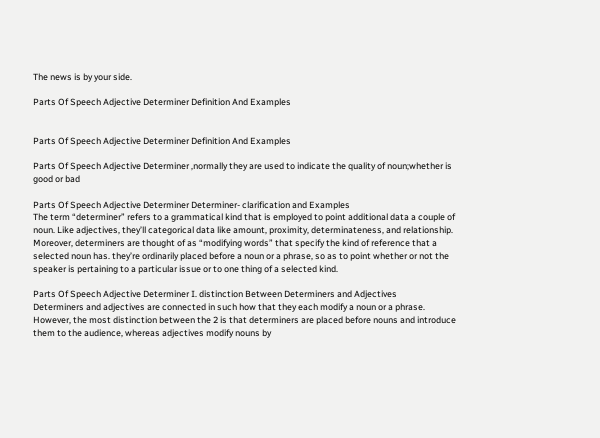The news is by your side.

Parts Of Speech Adjective Determiner Definition And Examples


Parts Of Speech Adjective Determiner Definition And Examples

Parts Of Speech Adjective Determiner ,normally they are used to indicate the quality of noun;whether is good or bad

Parts Of Speech Adjective Determiner Determiner- clarification and Examples
The term “determiner” refers to a grammatical kind that is employed to point additional data a couple of noun. Like adjectives, they’ll categorical data like amount, proximity, determinateness, and relationship. Moreover, determiners are thought of as “modifying words” that specify the kind of reference that a selected noun has. they’re ordinarily placed before a noun or a phrase, so as to point whether or not the speaker is pertaining to a particular issue or to one thing of a selected kind.

Parts Of Speech Adjective Determiner I. distinction Between Determiners and Adjectives
Determiners and adjectives are connected in such how that they each modify a noun or a phrase. However, the most distinction between the 2 is that determiners are placed before nouns and introduce them to the audience, whereas adjectives modify nouns by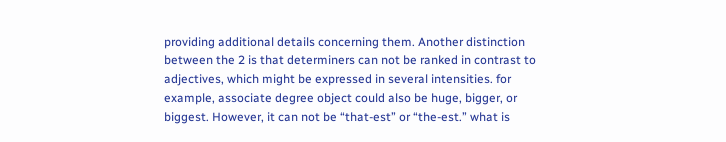providing additional details concerning them. Another distinction between the 2 is that determiners can not be ranked in contrast to adjectives, which might be expressed in several intensities. for example, associate degree object could also be huge, bigger, or biggest. However, it can not be “that-est” or “the-est.” what is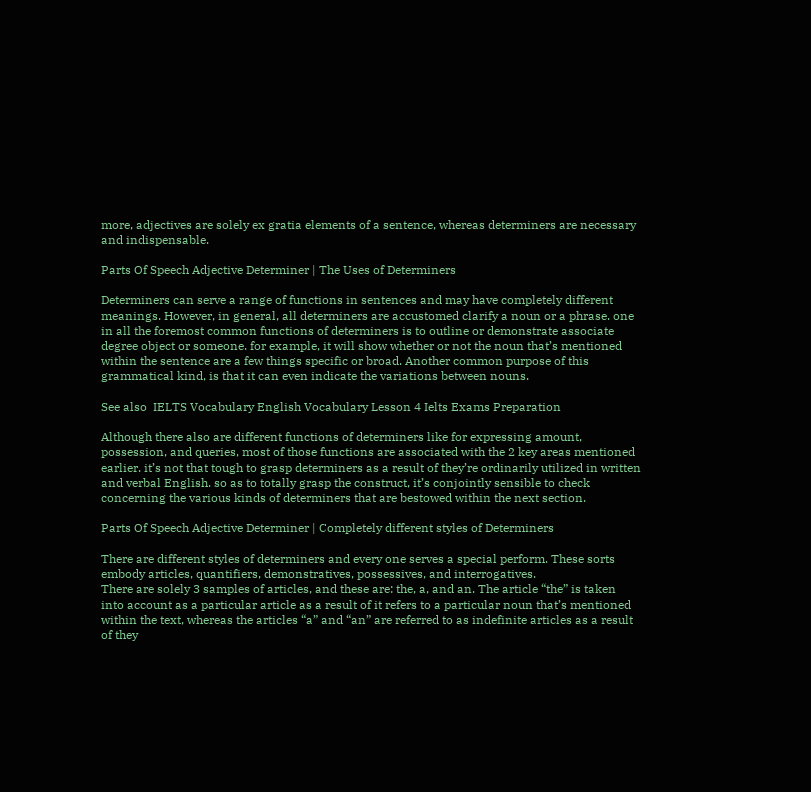more, adjectives are solely ex gratia elements of a sentence, whereas determiners are necessary and indispensable.

Parts Of Speech Adjective Determiner | The Uses of Determiners

Determiners can serve a range of functions in sentences and may have completely different meanings. However, in general, all determiners are accustomed clarify a noun or a phrase. one in all the foremost common functions of determiners is to outline or demonstrate associate degree object or someone. for example, it will show whether or not the noun that’s mentioned within the sentence are a few things specific or broad. Another common purpose of this grammatical kind, is that it can even indicate the variations between nouns.

See also  IELTS Vocabulary English Vocabulary Lesson 4 Ielts Exams Preparation

Although there also are different functions of determiners like for expressing amount, possession, and queries, most of those functions are associated with the 2 key areas mentioned earlier. it’s not that tough to grasp determiners as a result of they’re ordinarily utilized in written and verbal English. so as to totally grasp the construct, it’s conjointly sensible to check concerning the various kinds of determiners that are bestowed within the next section.

Parts Of Speech Adjective Determiner | Completely different styles of Determiners

There are different styles of determiners and every one serves a special perform. These sorts embody articles, quantifiers, demonstratives, possessives, and interrogatives.
There are solely 3 samples of articles, and these are: the, a, and an. The article “the” is taken into account as a particular article as a result of it refers to a particular noun that’s mentioned within the text, whereas the articles “a” and “an” are referred to as indefinite articles as a result of they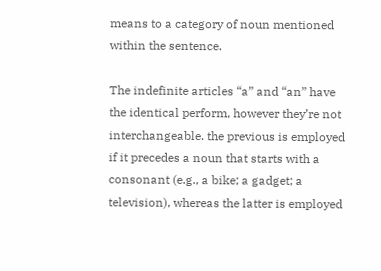means to a category of noun mentioned within the sentence.

The indefinite articles “a” and “an” have the identical perform, however they’re not interchangeable. the previous is employed if it precedes a noun that starts with a consonant (e.g., a bike; a gadget; a television), whereas the latter is employed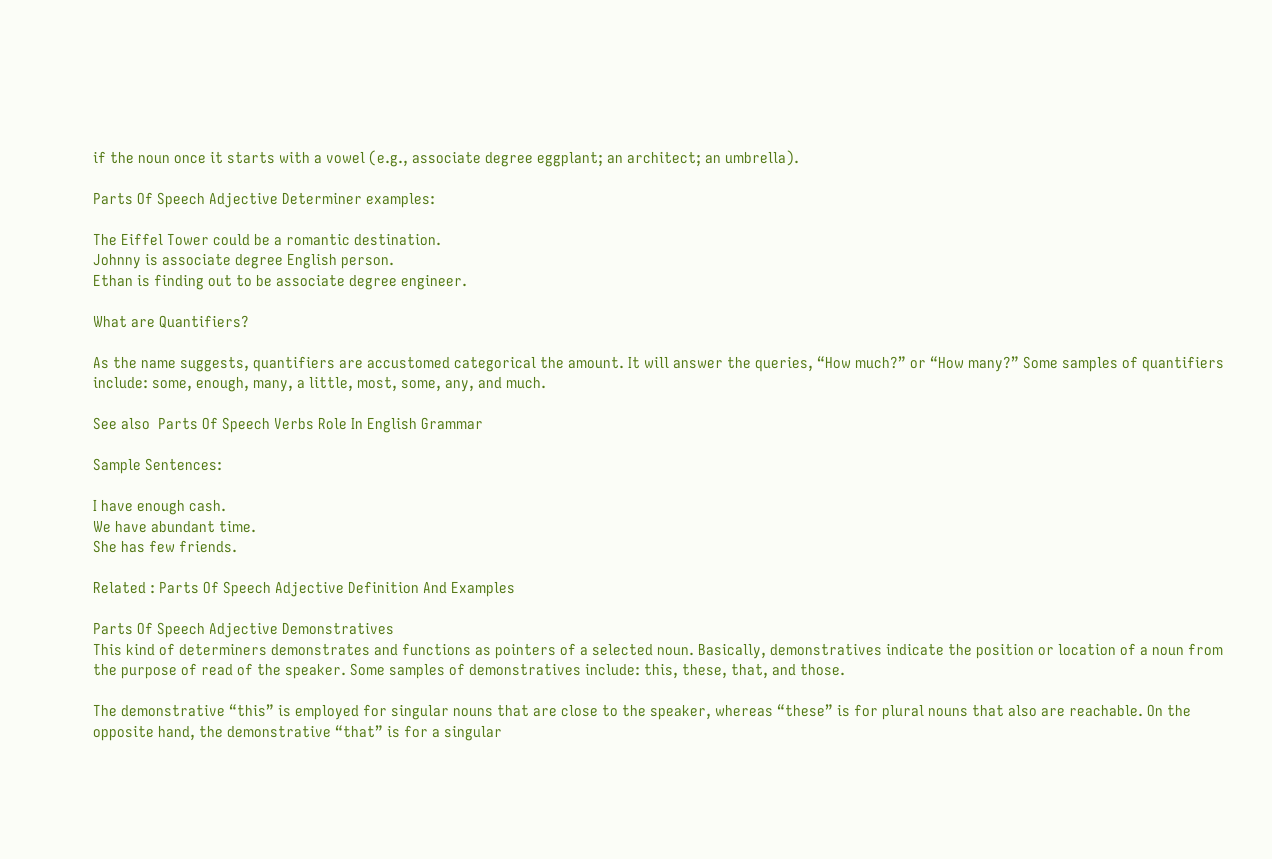if the noun once it starts with a vowel (e.g., associate degree eggplant; an architect; an umbrella).

Parts Of Speech Adjective Determiner examples:

The Eiffel Tower could be a romantic destination.
Johnny is associate degree English person.
Ethan is finding out to be associate degree engineer.

What are Quantifiers?

As the name suggests, quantifiers are accustomed categorical the amount. It will answer the queries, “How much?” or “How many?” Some samples of quantifiers include: some, enough, many, a little, most, some, any, and much.

See also  Parts Of Speech Verbs Role In English Grammar

Sample Sentences:

I have enough cash.
We have abundant time.
She has few friends.

Related : Parts Of Speech Adjective Definition And Examples

Parts Of Speech Adjective Demonstratives
This kind of determiners demonstrates and functions as pointers of a selected noun. Basically, demonstratives indicate the position or location of a noun from the purpose of read of the speaker. Some samples of demonstratives include: this, these, that, and those.

The demonstrative “this” is employed for singular nouns that are close to the speaker, whereas “these” is for plural nouns that also are reachable. On the opposite hand, the demonstrative “that” is for a singular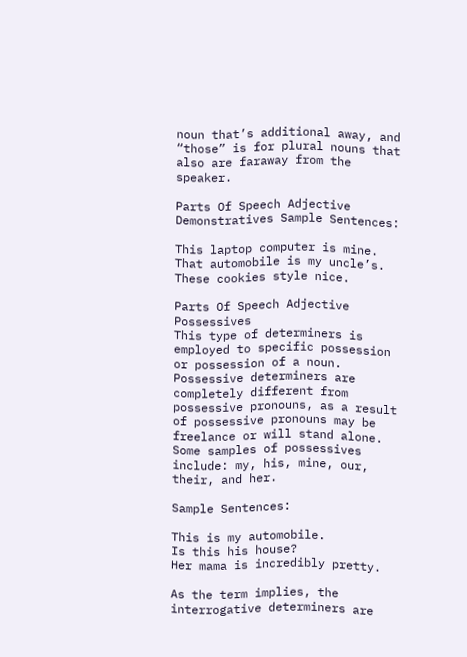noun that’s additional away, and “those” is for plural nouns that also are faraway from the speaker.

Parts Of Speech Adjective Demonstratives Sample Sentences:

This laptop computer is mine.
That automobile is my uncle’s.
These cookies style nice.

Parts Of Speech Adjective Possessives
This type of determiners is employed to specific possession or possession of a noun. Possessive determiners are completely different from possessive pronouns, as a result of possessive pronouns may be freelance or will stand alone. Some samples of possessives include: my, his, mine, our, their, and her.

Sample Sentences:

This is my automobile.
Is this his house?
Her mama is incredibly pretty.

As the term implies, the interrogative determiners are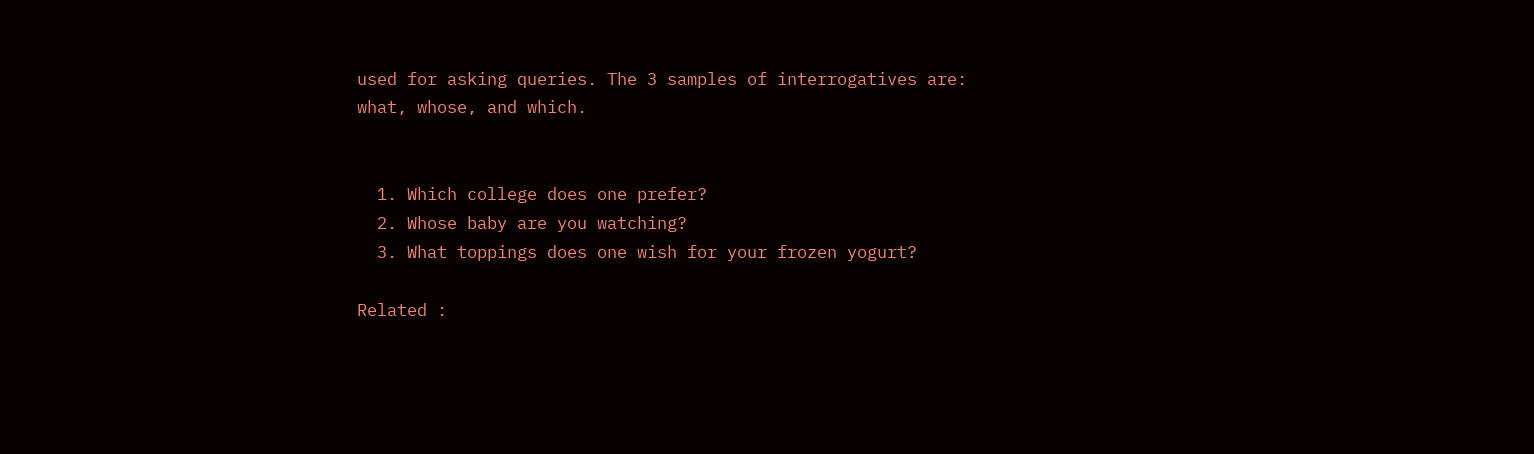used for asking queries. The 3 samples of interrogatives are: what, whose, and which.


  1. Which college does one prefer?
  2. Whose baby are you watching?
  3. What toppings does one wish for your frozen yogurt?

Related :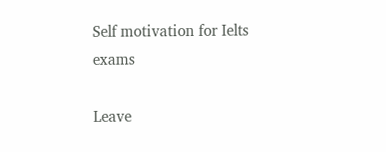Self motivation for Ielts exams

Leave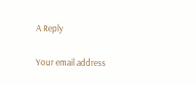A Reply

Your email address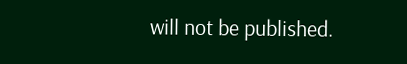will not be published.